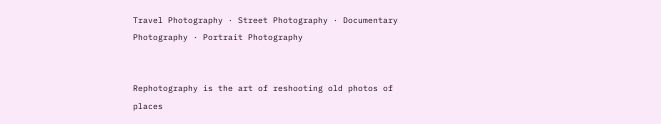Travel Photography · Street Photography · Documentary Photography · Portrait Photography


Rephotography is the art of reshooting old photos of places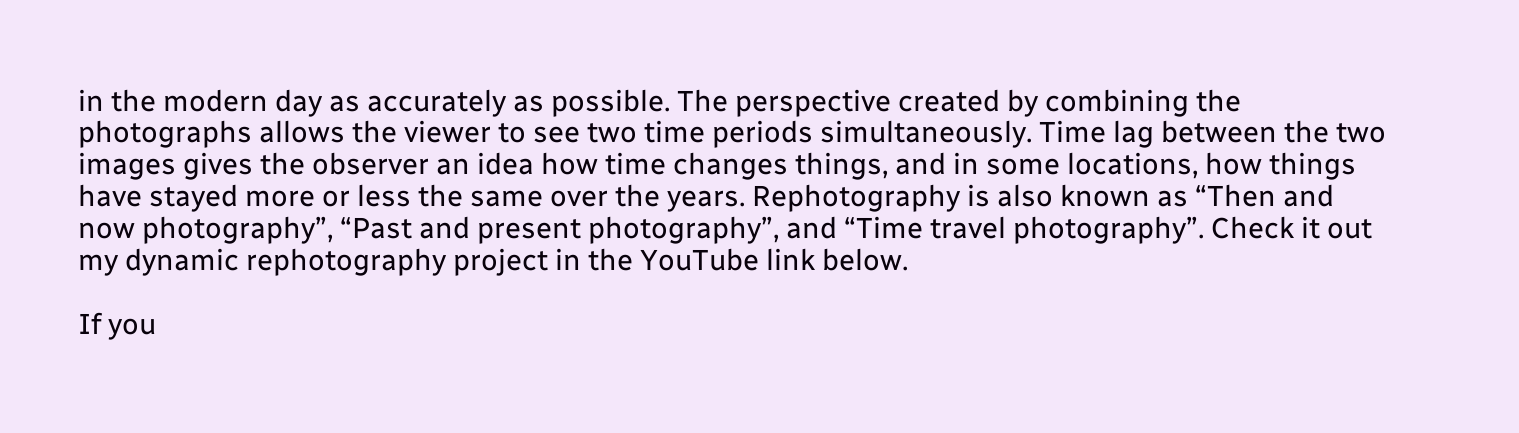in the modern day as accurately as possible. The perspective created by combining the photographs allows the viewer to see two time periods simultaneously. Time lag between the two images gives the observer an idea how time changes things, and in some locations, how things have stayed more or less the same over the years. Rephotography is also known as “Then and now photography”, “Past and present photography”, and “Time travel photography”. Check it out my dynamic rephotography project in the YouTube link below.

If you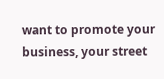want to promote your business, your street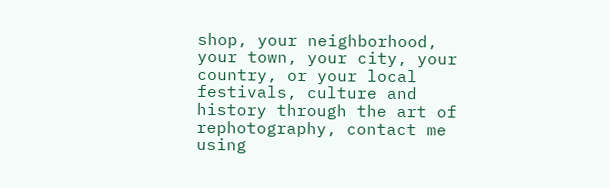shop, your neighborhood, your town, your city, your country, or your local festivals, culture and history through the art of rephotography, contact me using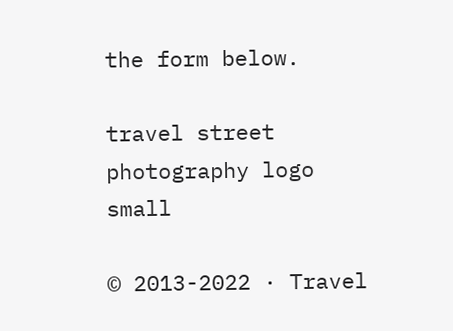the form below.

travel street photography logo small

© 2013-2022 · Travel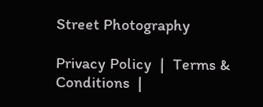Street Photography

Privacy Policy  |  Terms & Conditions  |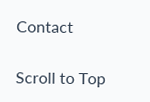Contact

Scroll to Top